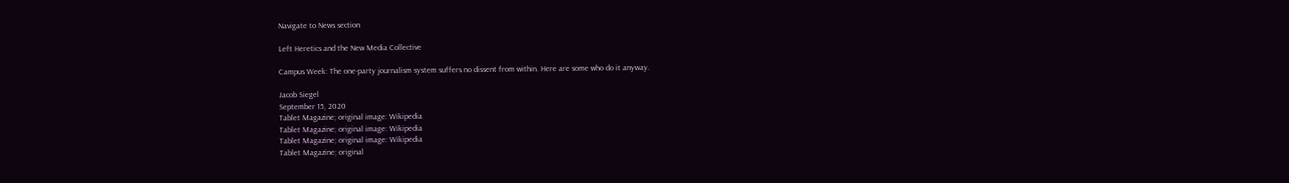Navigate to News section

Left Heretics and the New Media Collective

Campus Week: The one-party journalism system suffers no dissent from within. Here are some who do it anyway.

Jacob Siegel
September 15, 2020
Tablet Magazine; original image: Wikipedia
Tablet Magazine; original image: Wikipedia
Tablet Magazine; original image: Wikipedia
Tablet Magazine; original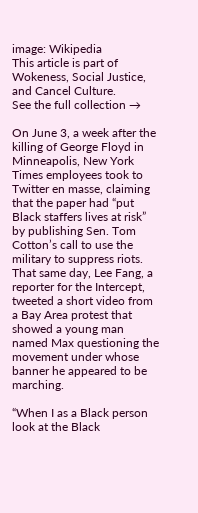image: Wikipedia
This article is part of Wokeness, Social Justice, and Cancel Culture.
See the full collection →

On June 3, a week after the killing of George Floyd in Minneapolis, New York Times employees took to Twitter en masse, claiming that the paper had “put Black staffers lives at risk” by publishing Sen. Tom Cotton’s call to use the military to suppress riots. That same day, Lee Fang, a reporter for the Intercept, tweeted a short video from a Bay Area protest that showed a young man named Max questioning the movement under whose banner he appeared to be marching.

“When I as a Black person look at the Black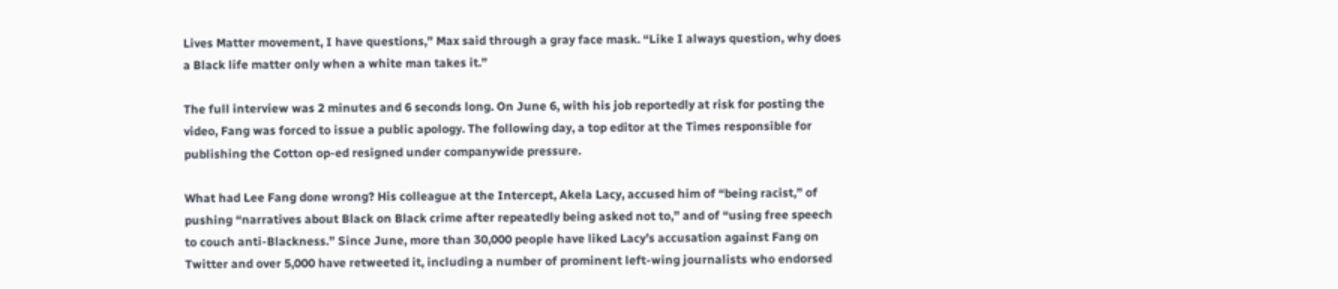Lives Matter movement, I have questions,” Max said through a gray face mask. “Like I always question, why does a Black life matter only when a white man takes it.”

The full interview was 2 minutes and 6 seconds long. On June 6, with his job reportedly at risk for posting the video, Fang was forced to issue a public apology. The following day, a top editor at the Times responsible for publishing the Cotton op-ed resigned under companywide pressure.

What had Lee Fang done wrong? His colleague at the Intercept, Akela Lacy, accused him of “being racist,” of pushing “narratives about Black on Black crime after repeatedly being asked not to,” and of “using free speech to couch anti-Blackness.” Since June, more than 30,000 people have liked Lacy’s accusation against Fang on Twitter and over 5,000 have retweeted it, including a number of prominent left-wing journalists who endorsed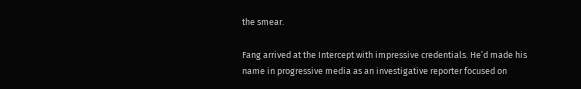the smear.

Fang arrived at the Intercept with impressive credentials. He’d made his name in progressive media as an investigative reporter focused on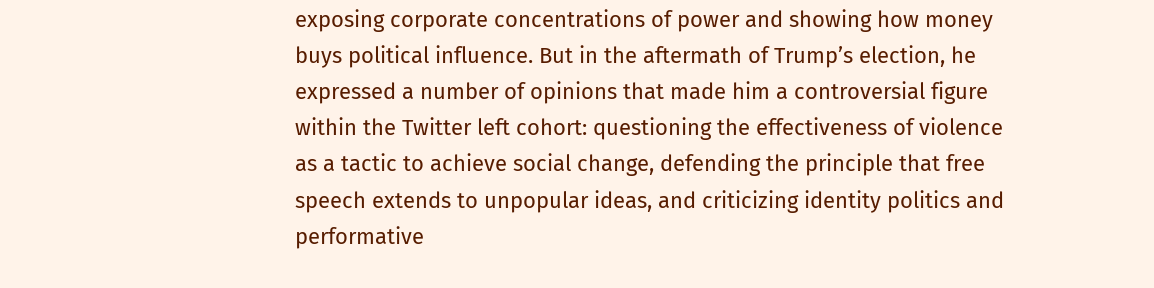exposing corporate concentrations of power and showing how money buys political influence. But in the aftermath of Trump’s election, he expressed a number of opinions that made him a controversial figure within the Twitter left cohort: questioning the effectiveness of violence as a tactic to achieve social change, defending the principle that free speech extends to unpopular ideas, and criticizing identity politics and performative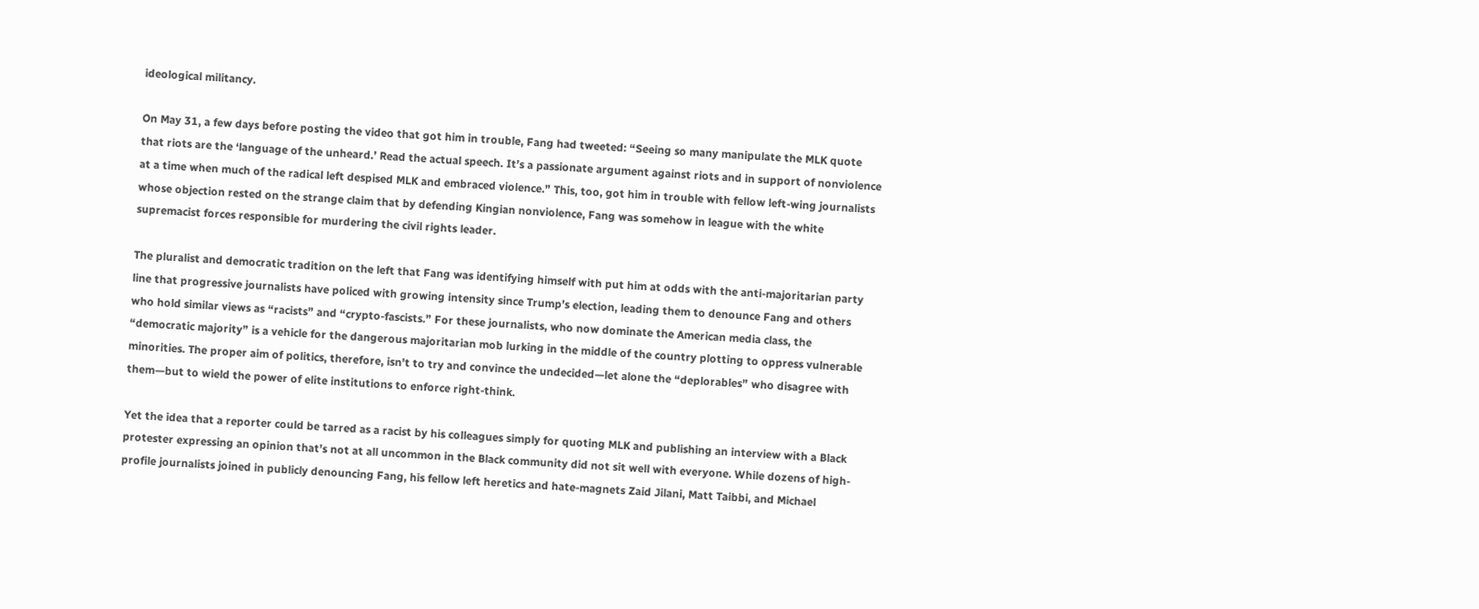ideological militancy.

On May 31, a few days before posting the video that got him in trouble, Fang had tweeted: “Seeing so many manipulate the MLK quote that riots are the ‘language of the unheard.’ Read the actual speech. It’s a passionate argument against riots and in support of nonviolence at a time when much of the radical left despised MLK and embraced violence.” This, too, got him in trouble with fellow left-wing journalists whose objection rested on the strange claim that by defending Kingian nonviolence, Fang was somehow in league with the white supremacist forces responsible for murdering the civil rights leader.

The pluralist and democratic tradition on the left that Fang was identifying himself with put him at odds with the anti-majoritarian party line that progressive journalists have policed with growing intensity since Trump’s election, leading them to denounce Fang and others who hold similar views as “racists” and “crypto-fascists.” For these journalists, who now dominate the American media class, the “democratic majority” is a vehicle for the dangerous majoritarian mob lurking in the middle of the country plotting to oppress vulnerable minorities. The proper aim of politics, therefore, isn’t to try and convince the undecided—let alone the “deplorables” who disagree with them—but to wield the power of elite institutions to enforce right-think.

Yet the idea that a reporter could be tarred as a racist by his colleagues simply for quoting MLK and publishing an interview with a Black protester expressing an opinion that’s not at all uncommon in the Black community did not sit well with everyone. While dozens of high-profile journalists joined in publicly denouncing Fang, his fellow left heretics and hate-magnets Zaid Jilani, Matt Taibbi, and Michael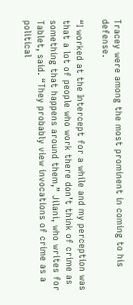Tracey were among the most prominent in coming to his defense.

“I worked at the Intercept for a while and my perception was that a lot of people who work there don’t think of crime as something that happens around them,” Jilani, who writes for Tablet, said. “They probably view invocations of crime as a political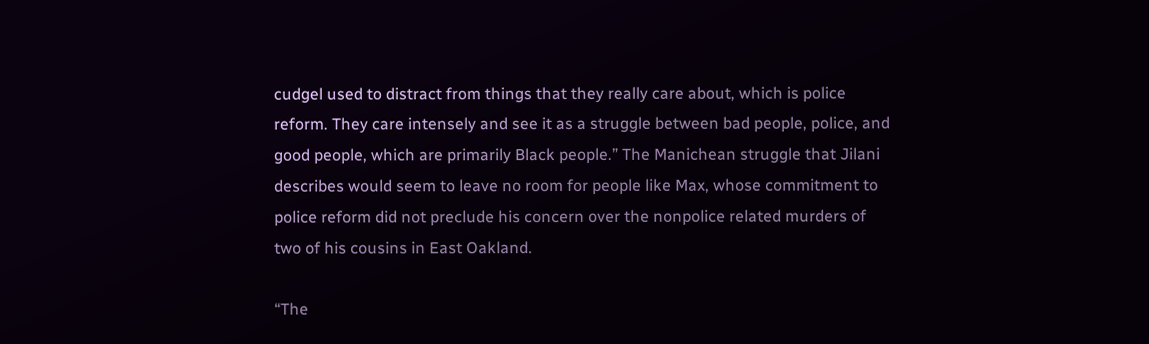cudgel used to distract from things that they really care about, which is police reform. They care intensely and see it as a struggle between bad people, police, and good people, which are primarily Black people.” The Manichean struggle that Jilani describes would seem to leave no room for people like Max, whose commitment to police reform did not preclude his concern over the nonpolice related murders of two of his cousins in East Oakland.

“The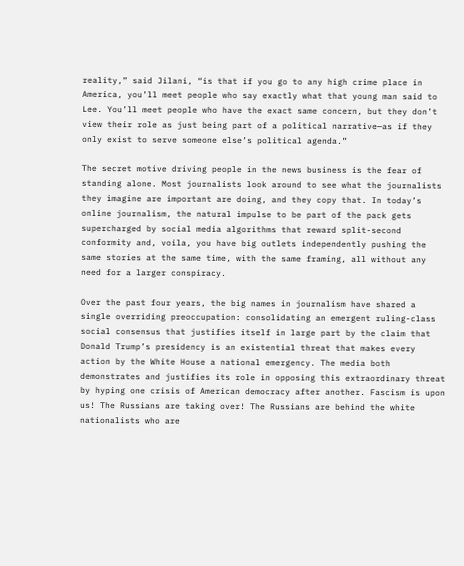reality,” said Jilani, “is that if you go to any high crime place in America, you’ll meet people who say exactly what that young man said to Lee. You’ll meet people who have the exact same concern, but they don’t view their role as just being part of a political narrative—as if they only exist to serve someone else’s political agenda.”

The secret motive driving people in the news business is the fear of standing alone. Most journalists look around to see what the journalists they imagine are important are doing, and they copy that. In today’s online journalism, the natural impulse to be part of the pack gets supercharged by social media algorithms that reward split-second conformity and, voila, you have big outlets independently pushing the same stories at the same time, with the same framing, all without any need for a larger conspiracy.

Over the past four years, the big names in journalism have shared a single overriding preoccupation: consolidating an emergent ruling-class social consensus that justifies itself in large part by the claim that Donald Trump’s presidency is an existential threat that makes every action by the White House a national emergency. The media both demonstrates and justifies its role in opposing this extraordinary threat by hyping one crisis of American democracy after another. Fascism is upon us! The Russians are taking over! The Russians are behind the white nationalists who are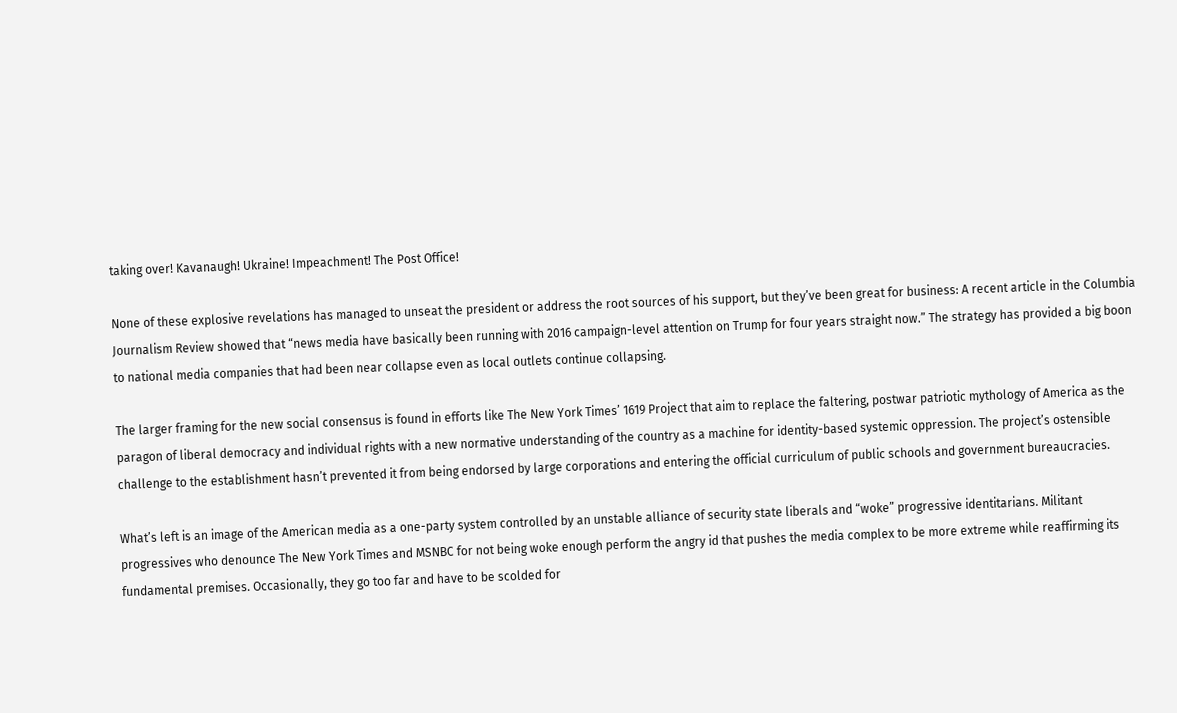taking over! Kavanaugh! Ukraine! Impeachment! The Post Office!

None of these explosive revelations has managed to unseat the president or address the root sources of his support, but they’ve been great for business: A recent article in the Columbia Journalism Review showed that “news media have basically been running with 2016 campaign-level attention on Trump for four years straight now.” The strategy has provided a big boon to national media companies that had been near collapse even as local outlets continue collapsing.

The larger framing for the new social consensus is found in efforts like The New York Times’ 1619 Project that aim to replace the faltering, postwar patriotic mythology of America as the paragon of liberal democracy and individual rights with a new normative understanding of the country as a machine for identity-based systemic oppression. The project’s ostensible challenge to the establishment hasn’t prevented it from being endorsed by large corporations and entering the official curriculum of public schools and government bureaucracies.

What’s left is an image of the American media as a one-party system controlled by an unstable alliance of security state liberals and “woke” progressive identitarians. Militant progressives who denounce The New York Times and MSNBC for not being woke enough perform the angry id that pushes the media complex to be more extreme while reaffirming its fundamental premises. Occasionally, they go too far and have to be scolded for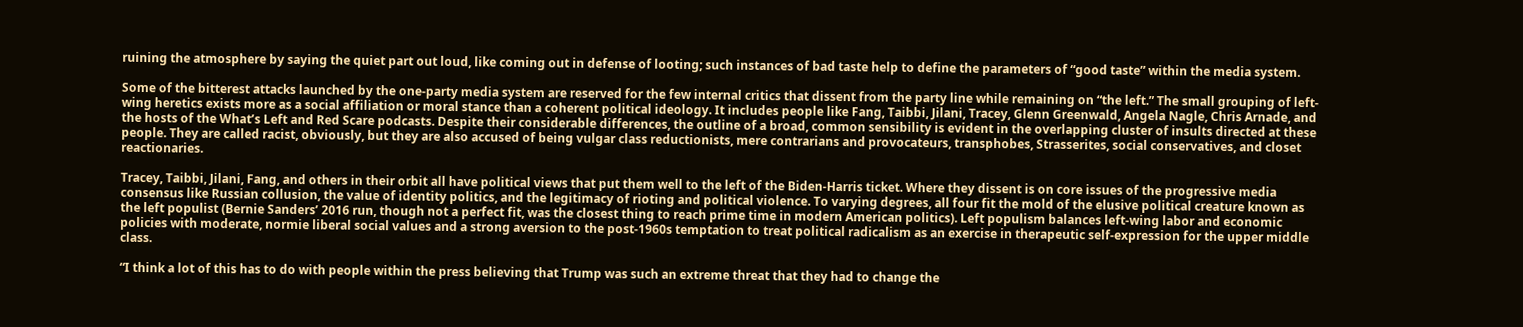ruining the atmosphere by saying the quiet part out loud, like coming out in defense of looting; such instances of bad taste help to define the parameters of “good taste” within the media system.

Some of the bitterest attacks launched by the one-party media system are reserved for the few internal critics that dissent from the party line while remaining on “the left.” The small grouping of left-wing heretics exists more as a social affiliation or moral stance than a coherent political ideology. It includes people like Fang, Taibbi, Jilani, Tracey, Glenn Greenwald, Angela Nagle, Chris Arnade, and the hosts of the What’s Left and Red Scare podcasts. Despite their considerable differences, the outline of a broad, common sensibility is evident in the overlapping cluster of insults directed at these people. They are called racist, obviously, but they are also accused of being vulgar class reductionists, mere contrarians and provocateurs, transphobes, Strasserites, social conservatives, and closet reactionaries.

Tracey, Taibbi, Jilani, Fang, and others in their orbit all have political views that put them well to the left of the Biden-Harris ticket. Where they dissent is on core issues of the progressive media consensus like Russian collusion, the value of identity politics, and the legitimacy of rioting and political violence. To varying degrees, all four fit the mold of the elusive political creature known as the left populist (Bernie Sanders’ 2016 run, though not a perfect fit, was the closest thing to reach prime time in modern American politics). Left populism balances left-wing labor and economic policies with moderate, normie liberal social values and a strong aversion to the post-1960s temptation to treat political radicalism as an exercise in therapeutic self-expression for the upper middle class.

“I think a lot of this has to do with people within the press believing that Trump was such an extreme threat that they had to change the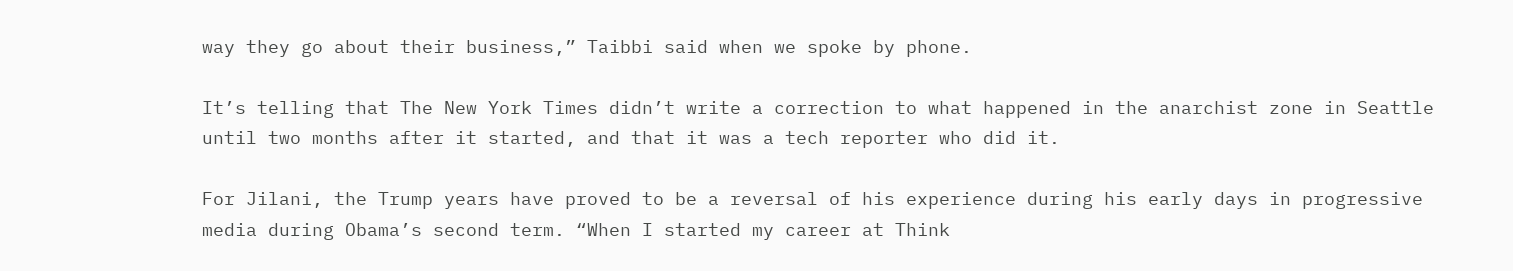way they go about their business,” Taibbi said when we spoke by phone.

It’s telling that The New York Times didn’t write a correction to what happened in the anarchist zone in Seattle until two months after it started, and that it was a tech reporter who did it.

For Jilani, the Trump years have proved to be a reversal of his experience during his early days in progressive media during Obama’s second term. “When I started my career at Think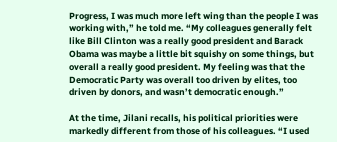Progress, I was much more left wing than the people I was working with,” he told me. “My colleagues generally felt like Bill Clinton was a really good president and Barack Obama was maybe a little bit squishy on some things, but overall a really good president. My feeling was that the Democratic Party was overall too driven by elites, too driven by donors, and wasn’t democratic enough.”

At the time, Jilani recalls, his political priorities were markedly different from those of his colleagues. “I used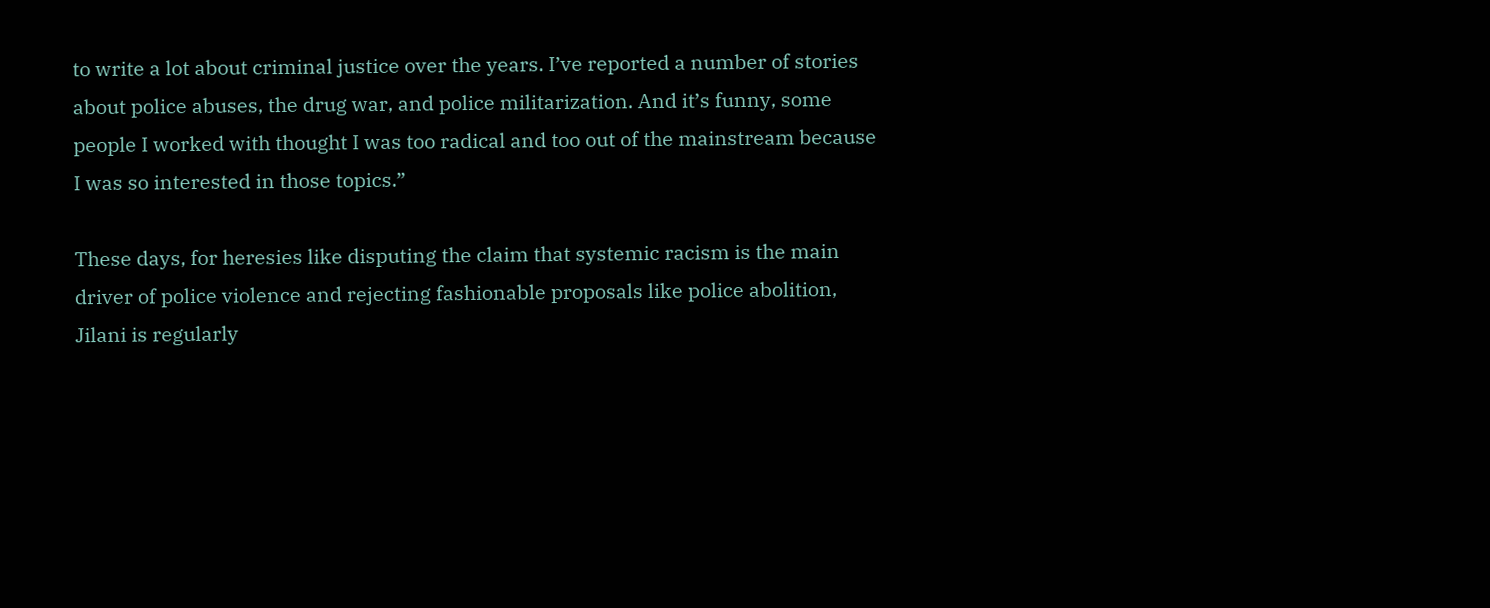to write a lot about criminal justice over the years. I’ve reported a number of stories about police abuses, the drug war, and police militarization. And it’s funny, some people I worked with thought I was too radical and too out of the mainstream because I was so interested in those topics.”

These days, for heresies like disputing the claim that systemic racism is the main driver of police violence and rejecting fashionable proposals like police abolition, Jilani is regularly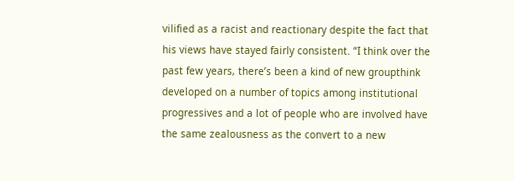vilified as a racist and reactionary despite the fact that his views have stayed fairly consistent. “I think over the past few years, there’s been a kind of new groupthink developed on a number of topics among institutional progressives and a lot of people who are involved have the same zealousness as the convert to a new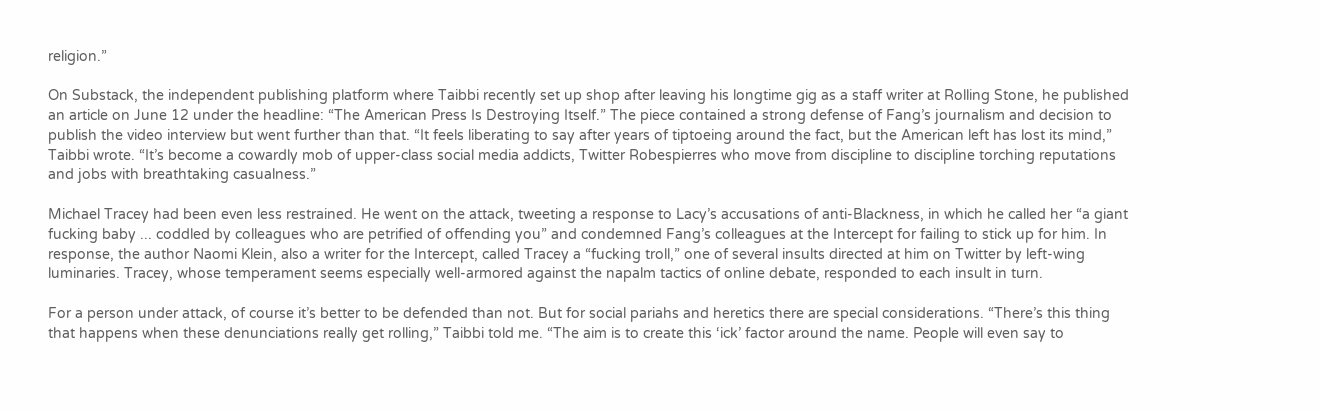religion.”

On Substack, the independent publishing platform where Taibbi recently set up shop after leaving his longtime gig as a staff writer at Rolling Stone, he published an article on June 12 under the headline: “The American Press Is Destroying Itself.” The piece contained a strong defense of Fang’s journalism and decision to publish the video interview but went further than that. “It feels liberating to say after years of tiptoeing around the fact, but the American left has lost its mind,” Taibbi wrote. “It’s become a cowardly mob of upper-class social media addicts, Twitter Robespierres who move from discipline to discipline torching reputations and jobs with breathtaking casualness.”

Michael Tracey had been even less restrained. He went on the attack, tweeting a response to Lacy’s accusations of anti-Blackness, in which he called her “a giant fucking baby ... coddled by colleagues who are petrified of offending you” and condemned Fang’s colleagues at the Intercept for failing to stick up for him. In response, the author Naomi Klein, also a writer for the Intercept, called Tracey a “fucking troll,” one of several insults directed at him on Twitter by left-wing luminaries. Tracey, whose temperament seems especially well-armored against the napalm tactics of online debate, responded to each insult in turn.

For a person under attack, of course it’s better to be defended than not. But for social pariahs and heretics there are special considerations. “There’s this thing that happens when these denunciations really get rolling,” Taibbi told me. “The aim is to create this ‘ick’ factor around the name. People will even say to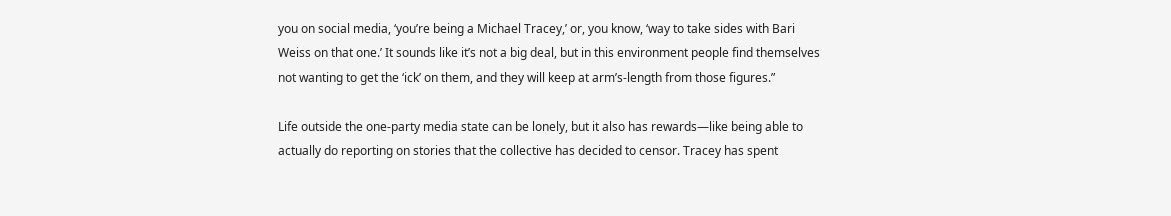you on social media, ‘you’re being a Michael Tracey,’ or, you know, ‘way to take sides with Bari Weiss on that one.’ It sounds like it’s not a big deal, but in this environment people find themselves not wanting to get the ‘ick’ on them, and they will keep at arm’s-length from those figures.”

Life outside the one-party media state can be lonely, but it also has rewards—like being able to actually do reporting on stories that the collective has decided to censor. Tracey has spent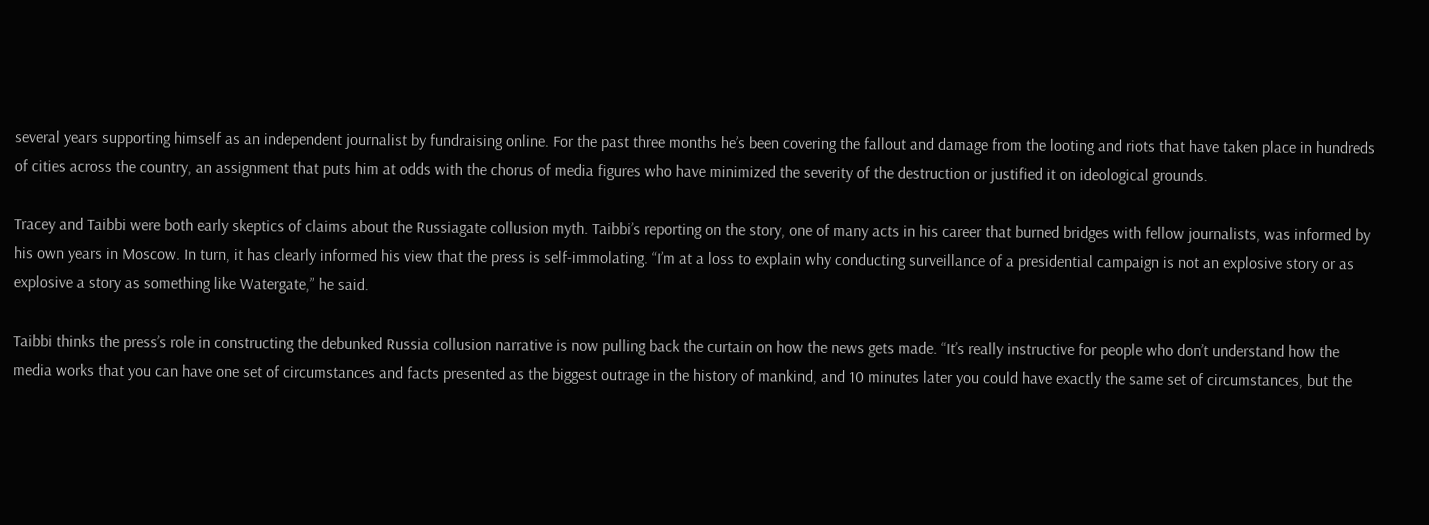several years supporting himself as an independent journalist by fundraising online. For the past three months he’s been covering the fallout and damage from the looting and riots that have taken place in hundreds of cities across the country, an assignment that puts him at odds with the chorus of media figures who have minimized the severity of the destruction or justified it on ideological grounds.

Tracey and Taibbi were both early skeptics of claims about the Russiagate collusion myth. Taibbi’s reporting on the story, one of many acts in his career that burned bridges with fellow journalists, was informed by his own years in Moscow. In turn, it has clearly informed his view that the press is self-immolating. “I’m at a loss to explain why conducting surveillance of a presidential campaign is not an explosive story or as explosive a story as something like Watergate,” he said.

Taibbi thinks the press’s role in constructing the debunked Russia collusion narrative is now pulling back the curtain on how the news gets made. “It’s really instructive for people who don’t understand how the media works that you can have one set of circumstances and facts presented as the biggest outrage in the history of mankind, and 10 minutes later you could have exactly the same set of circumstances, but the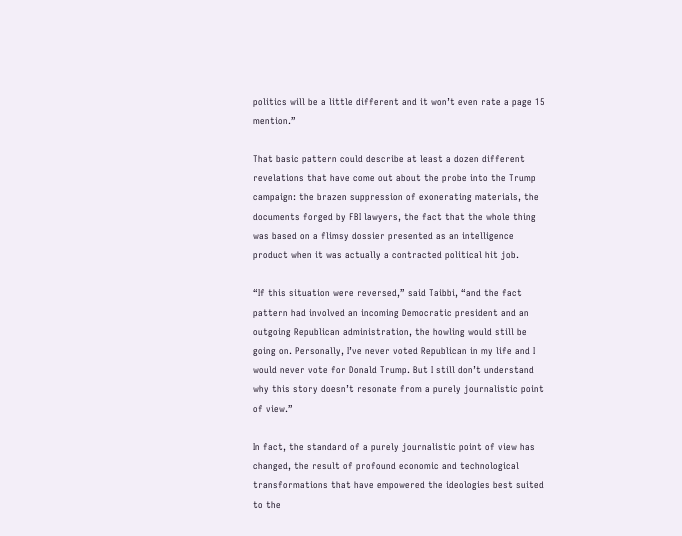politics will be a little different and it won’t even rate a page 15 mention.”

That basic pattern could describe at least a dozen different revelations that have come out about the probe into the Trump campaign: the brazen suppression of exonerating materials, the documents forged by FBI lawyers, the fact that the whole thing was based on a flimsy dossier presented as an intelligence product when it was actually a contracted political hit job.

“If this situation were reversed,” said Taibbi, “and the fact pattern had involved an incoming Democratic president and an outgoing Republican administration, the howling would still be going on. Personally, I’ve never voted Republican in my life and I would never vote for Donald Trump. But I still don’t understand why this story doesn’t resonate from a purely journalistic point of view.”

In fact, the standard of a purely journalistic point of view has changed, the result of profound economic and technological transformations that have empowered the ideologies best suited to the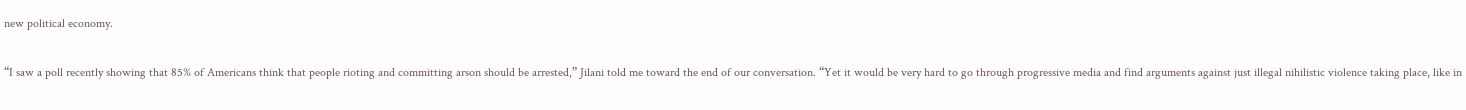new political economy.

“I saw a poll recently showing that 85% of Americans think that people rioting and committing arson should be arrested,” Jilani told me toward the end of our conversation. “Yet it would be very hard to go through progressive media and find arguments against just illegal nihilistic violence taking place, like in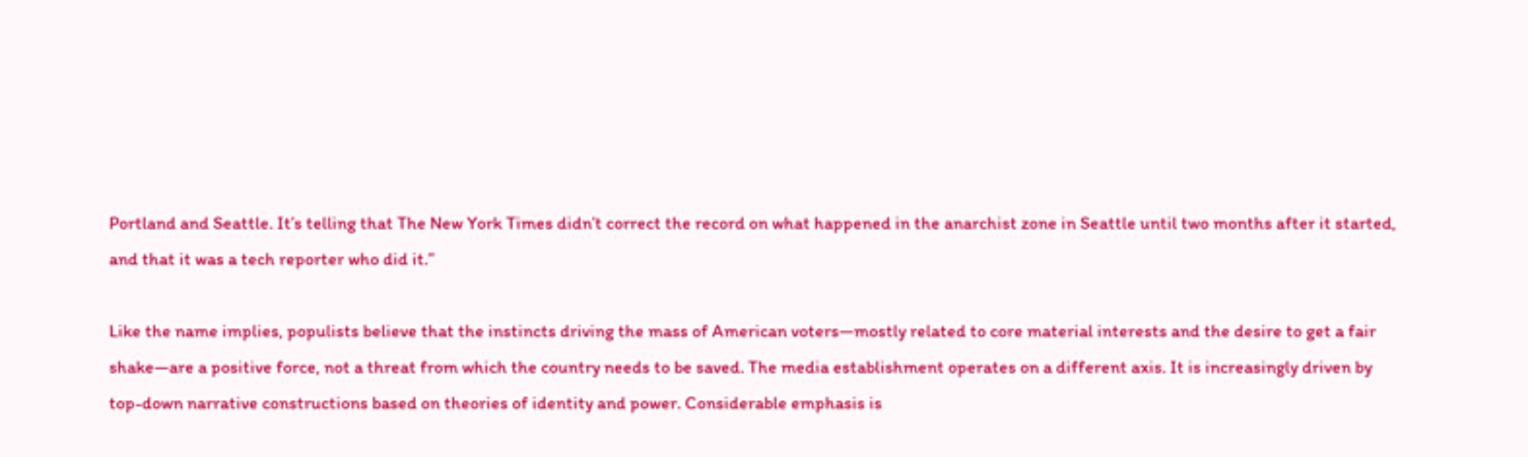Portland and Seattle. It’s telling that The New York Times didn’t correct the record on what happened in the anarchist zone in Seattle until two months after it started, and that it was a tech reporter who did it.”

Like the name implies, populists believe that the instincts driving the mass of American voters—mostly related to core material interests and the desire to get a fair shake—are a positive force, not a threat from which the country needs to be saved. The media establishment operates on a different axis. It is increasingly driven by top-down narrative constructions based on theories of identity and power. Considerable emphasis is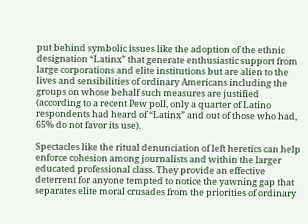put behind symbolic issues like the adoption of the ethnic designation “Latinx” that generate enthusiastic support from large corporations and elite institutions but are alien to the lives and sensibilities of ordinary Americans including the groups on whose behalf such measures are justified (according to a recent Pew poll, only a quarter of Latino respondents had heard of “Latinx” and out of those who had, 65% do not favor its use).

Spectacles like the ritual denunciation of left heretics can help enforce cohesion among journalists and within the larger educated professional class. They provide an effective deterrent for anyone tempted to notice the yawning gap that separates elite moral crusades from the priorities of ordinary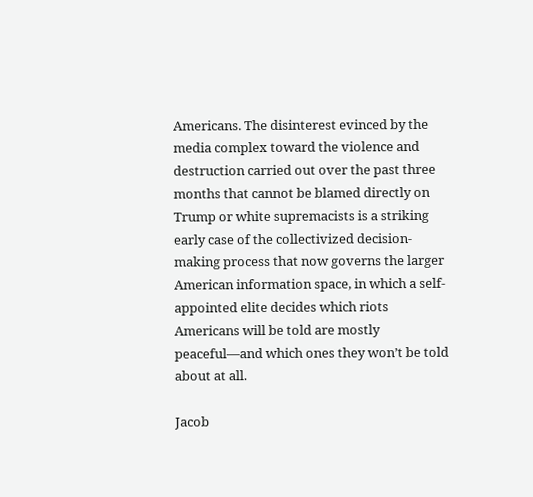Americans. The disinterest evinced by the media complex toward the violence and destruction carried out over the past three months that cannot be blamed directly on Trump or white supremacists is a striking early case of the collectivized decision-making process that now governs the larger American information space, in which a self-appointed elite decides which riots Americans will be told are mostly peaceful—and which ones they won’t be told about at all.

Jacob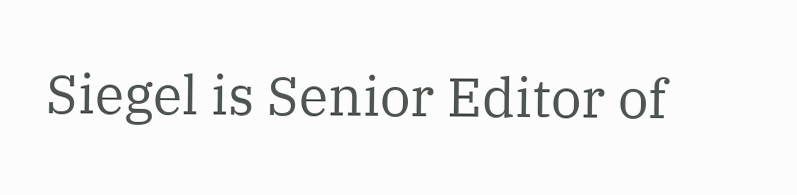Siegel is Senior Editor of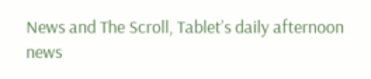News and The Scroll, Tablet’s daily afternoon news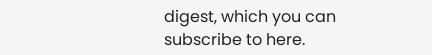digest, which you can subscribe to here.